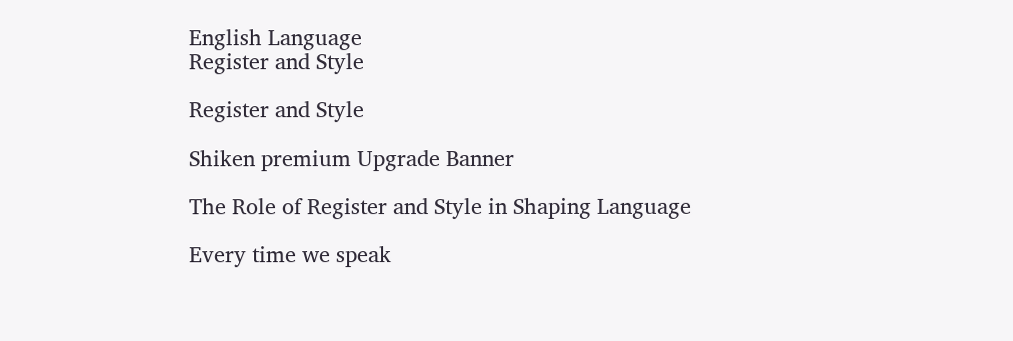English Language
Register and Style

Register and Style

Shiken premium Upgrade Banner

The Role of Register and Style in Shaping Language

Every time we speak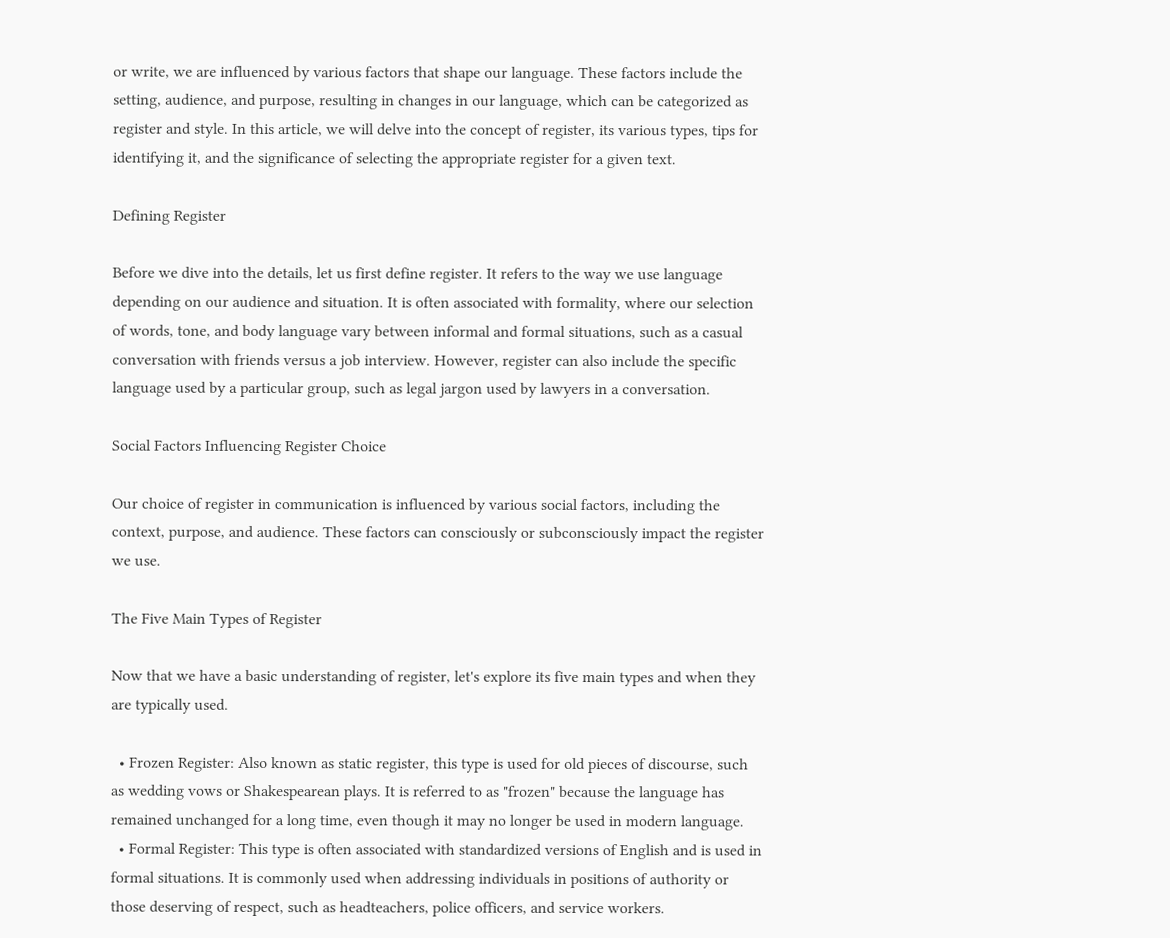or write, we are influenced by various factors that shape our language. These factors include the setting, audience, and purpose, resulting in changes in our language, which can be categorized as register and style. In this article, we will delve into the concept of register, its various types, tips for identifying it, and the significance of selecting the appropriate register for a given text.

Defining Register

Before we dive into the details, let us first define register. It refers to the way we use language depending on our audience and situation. It is often associated with formality, where our selection of words, tone, and body language vary between informal and formal situations, such as a casual conversation with friends versus a job interview. However, register can also include the specific language used by a particular group, such as legal jargon used by lawyers in a conversation.

Social Factors Influencing Register Choice

Our choice of register in communication is influenced by various social factors, including the context, purpose, and audience. These factors can consciously or subconsciously impact the register we use.

The Five Main Types of Register

Now that we have a basic understanding of register, let's explore its five main types and when they are typically used.

  • Frozen Register: Also known as static register, this type is used for old pieces of discourse, such as wedding vows or Shakespearean plays. It is referred to as "frozen" because the language has remained unchanged for a long time, even though it may no longer be used in modern language.
  • Formal Register: This type is often associated with standardized versions of English and is used in formal situations. It is commonly used when addressing individuals in positions of authority or those deserving of respect, such as headteachers, police officers, and service workers.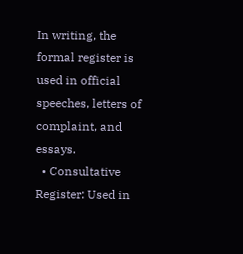In writing, the formal register is used in official speeches, letters of complaint, and essays.
  • Consultative Register: Used in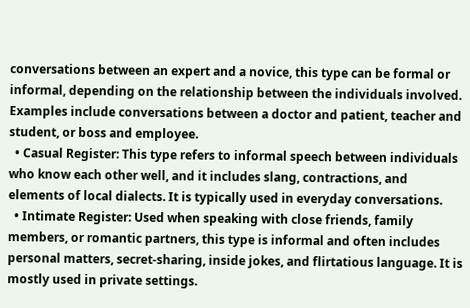conversations between an expert and a novice, this type can be formal or informal, depending on the relationship between the individuals involved. Examples include conversations between a doctor and patient, teacher and student, or boss and employee.
  • Casual Register: This type refers to informal speech between individuals who know each other well, and it includes slang, contractions, and elements of local dialects. It is typically used in everyday conversations.
  • Intimate Register: Used when speaking with close friends, family members, or romantic partners, this type is informal and often includes personal matters, secret-sharing, inside jokes, and flirtatious language. It is mostly used in private settings.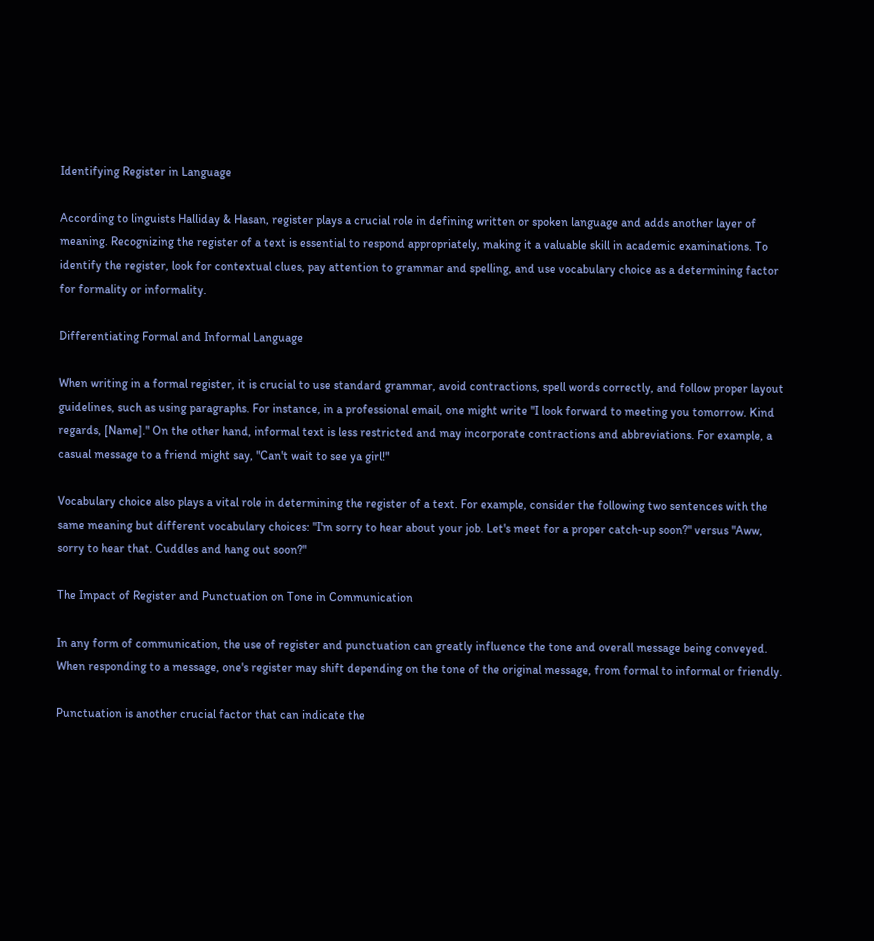Identifying Register in Language

According to linguists Halliday & Hasan, register plays a crucial role in defining written or spoken language and adds another layer of meaning. Recognizing the register of a text is essential to respond appropriately, making it a valuable skill in academic examinations. To identify the register, look for contextual clues, pay attention to grammar and spelling, and use vocabulary choice as a determining factor for formality or informality.

Differentiating Formal and Informal Language

When writing in a formal register, it is crucial to use standard grammar, avoid contractions, spell words correctly, and follow proper layout guidelines, such as using paragraphs. For instance, in a professional email, one might write "I look forward to meeting you tomorrow. Kind regards, [Name]." On the other hand, informal text is less restricted and may incorporate contractions and abbreviations. For example, a casual message to a friend might say, "Can't wait to see ya girl!"

Vocabulary choice also plays a vital role in determining the register of a text. For example, consider the following two sentences with the same meaning but different vocabulary choices: "I'm sorry to hear about your job. Let's meet for a proper catch-up soon?" versus "Aww, sorry to hear that. Cuddles and hang out soon?"

The Impact of Register and Punctuation on Tone in Communication

In any form of communication, the use of register and punctuation can greatly influence the tone and overall message being conveyed. When responding to a message, one's register may shift depending on the tone of the original message, from formal to informal or friendly.

Punctuation is another crucial factor that can indicate the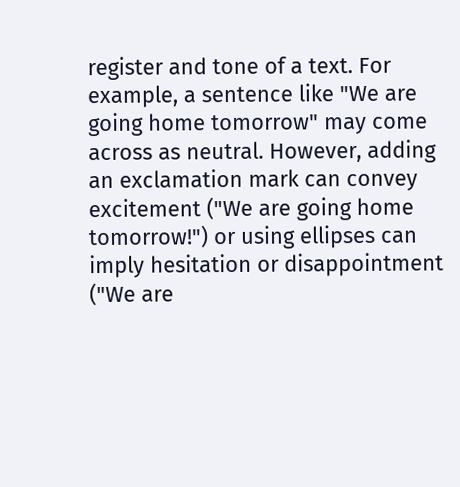register and tone of a text. For example, a sentence like "We are going home tomorrow" may come across as neutral. However, adding an exclamation mark can convey excitement ("We are going home tomorrow!") or using ellipses can imply hesitation or disappointment ("We are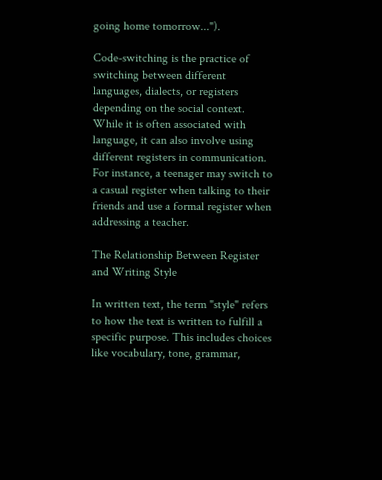going home tomorrow...").

Code-switching is the practice of switching between different languages, dialects, or registers depending on the social context. While it is often associated with language, it can also involve using different registers in communication. For instance, a teenager may switch to a casual register when talking to their friends and use a formal register when addressing a teacher.

The Relationship Between Register and Writing Style

In written text, the term "style" refers to how the text is written to fulfill a specific purpose. This includes choices like vocabulary, tone, grammar,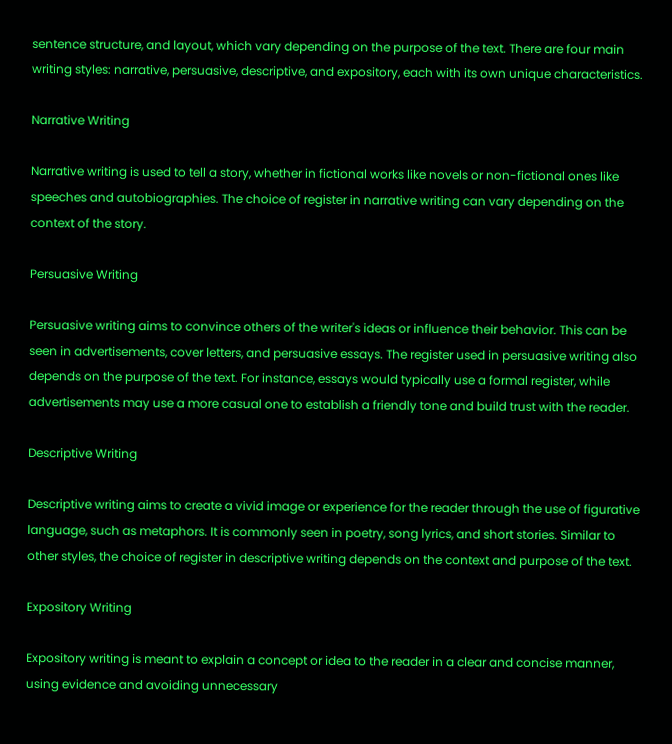sentence structure, and layout, which vary depending on the purpose of the text. There are four main writing styles: narrative, persuasive, descriptive, and expository, each with its own unique characteristics.

Narrative Writing

Narrative writing is used to tell a story, whether in fictional works like novels or non-fictional ones like speeches and autobiographies. The choice of register in narrative writing can vary depending on the context of the story.

Persuasive Writing

Persuasive writing aims to convince others of the writer's ideas or influence their behavior. This can be seen in advertisements, cover letters, and persuasive essays. The register used in persuasive writing also depends on the purpose of the text. For instance, essays would typically use a formal register, while advertisements may use a more casual one to establish a friendly tone and build trust with the reader.

Descriptive Writing

Descriptive writing aims to create a vivid image or experience for the reader through the use of figurative language, such as metaphors. It is commonly seen in poetry, song lyrics, and short stories. Similar to other styles, the choice of register in descriptive writing depends on the context and purpose of the text.

Expository Writing

Expository writing is meant to explain a concept or idea to the reader in a clear and concise manner, using evidence and avoiding unnecessary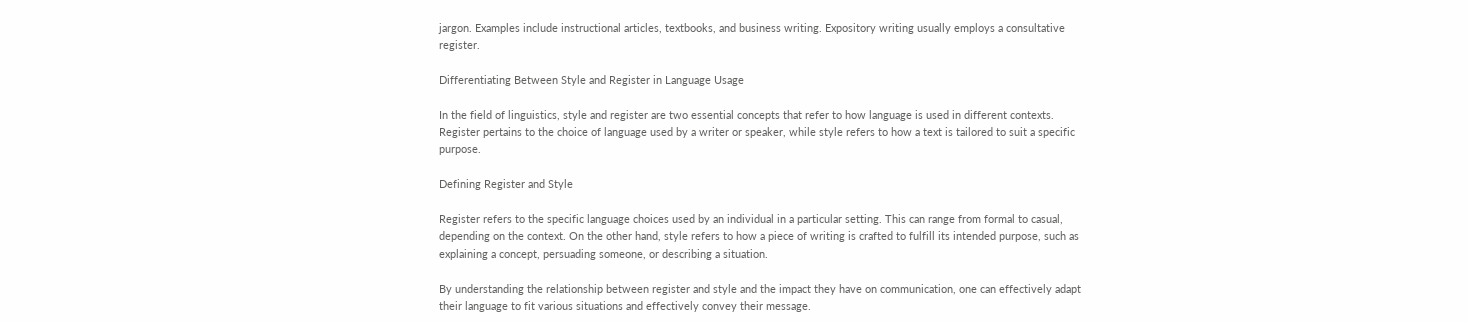jargon. Examples include instructional articles, textbooks, and business writing. Expository writing usually employs a consultative register.

Differentiating Between Style and Register in Language Usage

In the field of linguistics, style and register are two essential concepts that refer to how language is used in different contexts. Register pertains to the choice of language used by a writer or speaker, while style refers to how a text is tailored to suit a specific purpose.

Defining Register and Style

Register refers to the specific language choices used by an individual in a particular setting. This can range from formal to casual, depending on the context. On the other hand, style refers to how a piece of writing is crafted to fulfill its intended purpose, such as explaining a concept, persuading someone, or describing a situation.

By understanding the relationship between register and style and the impact they have on communication, one can effectively adapt their language to fit various situations and effectively convey their message.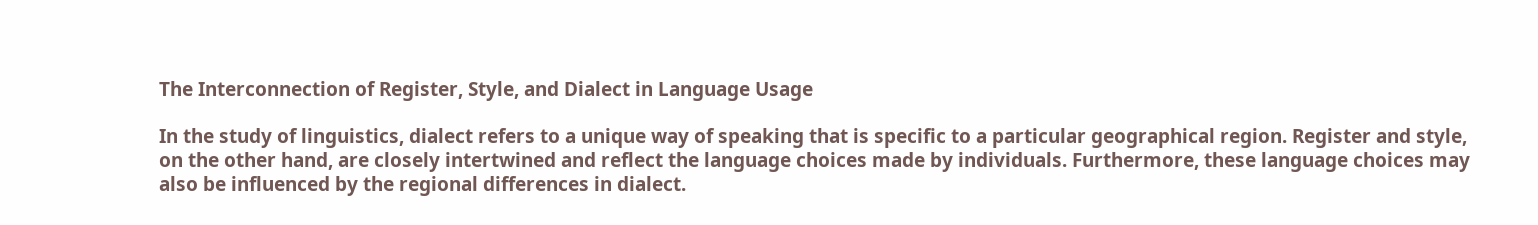The Interconnection of Register, Style, and Dialect in Language Usage

In the study of linguistics, dialect refers to a unique way of speaking that is specific to a particular geographical region. Register and style, on the other hand, are closely intertwined and reflect the language choices made by individuals. Furthermore, these language choices may also be influenced by the regional differences in dialect.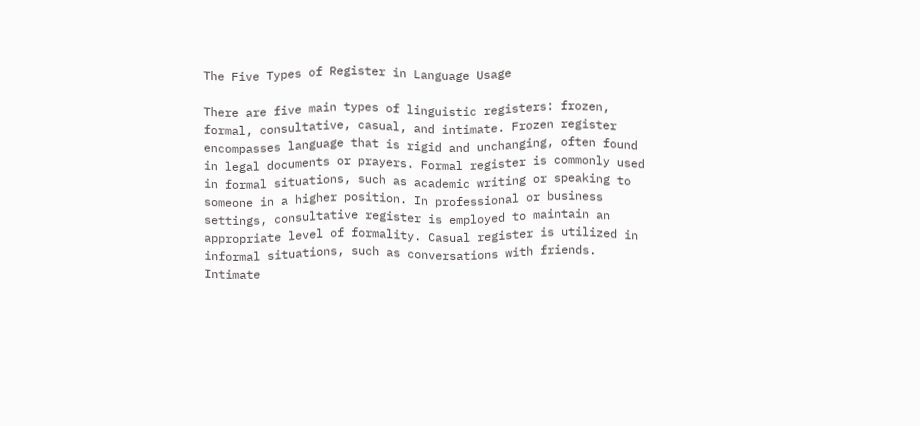The Five Types of Register in Language Usage

There are five main types of linguistic registers: frozen, formal, consultative, casual, and intimate. Frozen register encompasses language that is rigid and unchanging, often found in legal documents or prayers. Formal register is commonly used in formal situations, such as academic writing or speaking to someone in a higher position. In professional or business settings, consultative register is employed to maintain an appropriate level of formality. Casual register is utilized in informal situations, such as conversations with friends. Intimate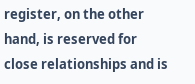register, on the other hand, is reserved for close relationships and is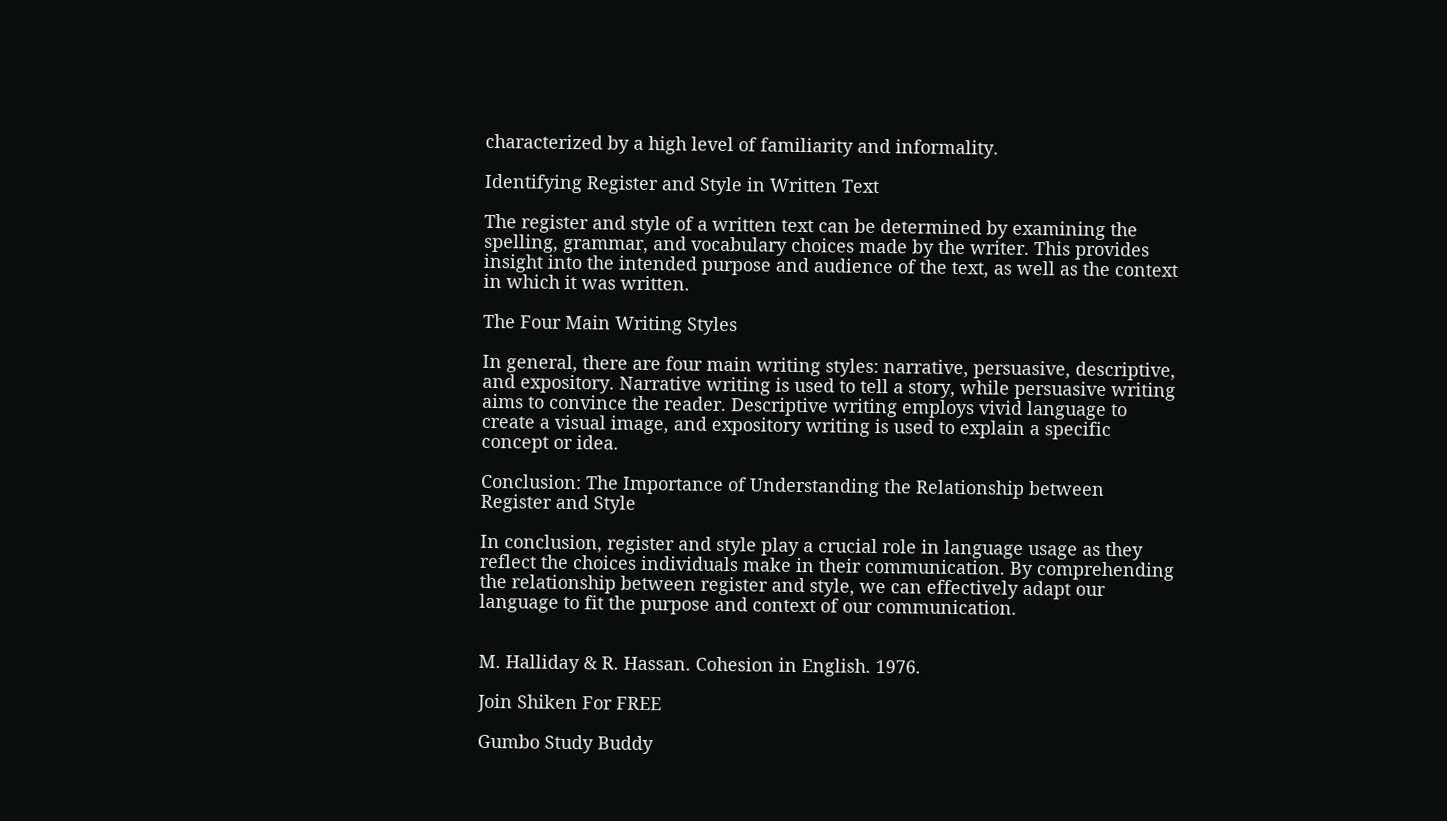characterized by a high level of familiarity and informality.

Identifying Register and Style in Written Text

The register and style of a written text can be determined by examining the spelling, grammar, and vocabulary choices made by the writer. This provides insight into the intended purpose and audience of the text, as well as the context in which it was written.

The Four Main Writing Styles

In general, there are four main writing styles: narrative, persuasive, descriptive, and expository. Narrative writing is used to tell a story, while persuasive writing aims to convince the reader. Descriptive writing employs vivid language to create a visual image, and expository writing is used to explain a specific concept or idea.

Conclusion: The Importance of Understanding the Relationship between Register and Style

In conclusion, register and style play a crucial role in language usage as they reflect the choices individuals make in their communication. By comprehending the relationship between register and style, we can effectively adapt our language to fit the purpose and context of our communication.


M. Halliday & R. Hassan. Cohesion in English. 1976.

Join Shiken For FREE

Gumbo Study Buddy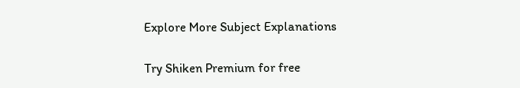Explore More Subject Explanations

Try Shiken Premium for free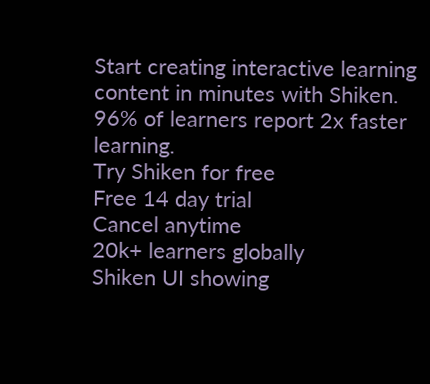Start creating interactive learning content in minutes with Shiken. 96% of learners report 2x faster learning.
Try Shiken for free
Free 14 day trial
Cancel anytime
20k+ learners globally
Shiken UI showing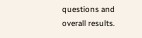questions and overall results.